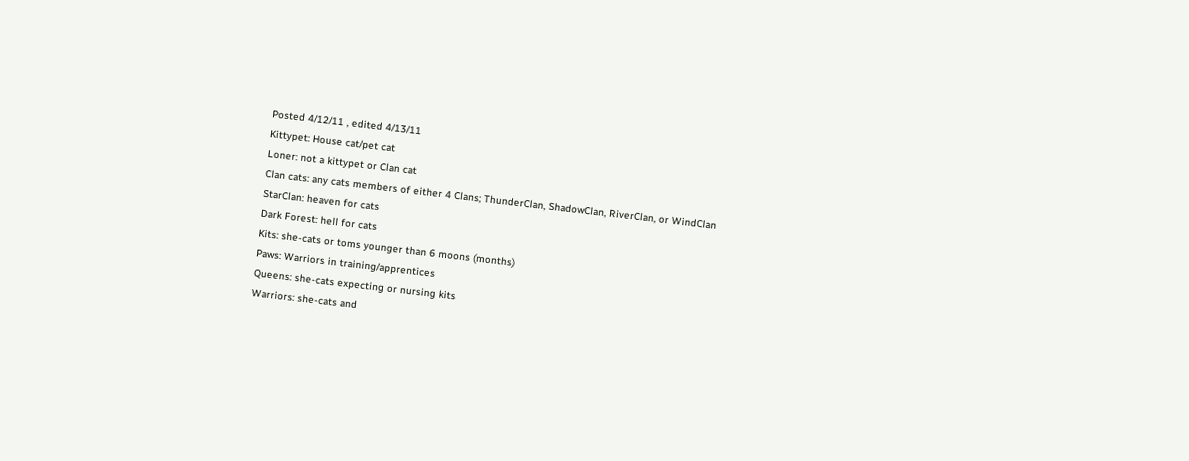Posted 4/12/11 , edited 4/13/11
Kittypet: House cat/pet cat
Loner: not a kittypet or Clan cat
Clan cats: any cats members of either 4 Clans; ThunderClan, ShadowClan, RiverClan, or WindClan
StarClan: heaven for cats
Dark Forest: hell for cats
Kits: she-cats or toms younger than 6 moons (months)
Paws: Warriors in training/apprentices
Queens: she-cats expecting or nursing kits
Warriors: she-cats and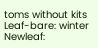toms without kits
Leaf-bare: winter
Newleaf: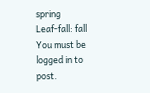spring
Leaf-fall: fall
You must be logged in to post.